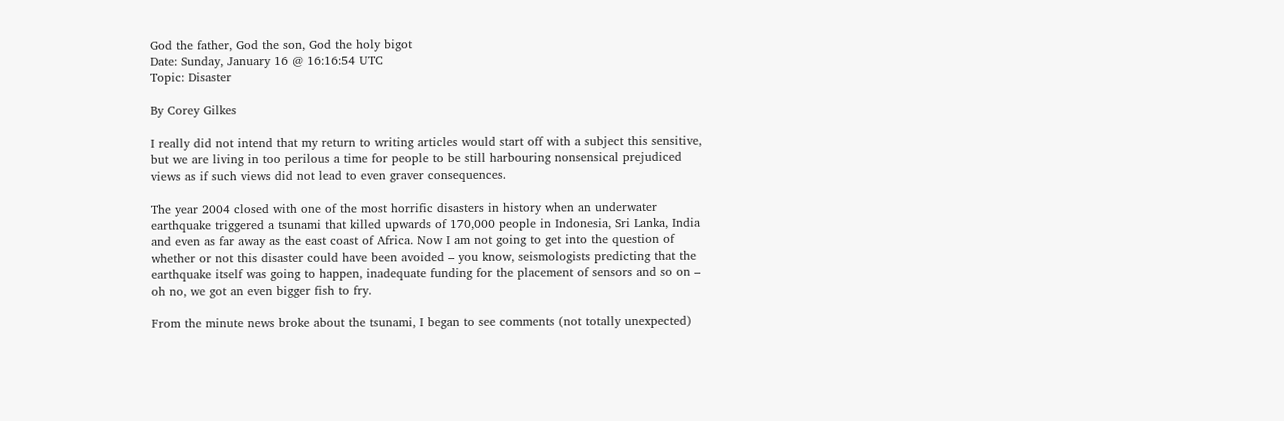God the father, God the son, God the holy bigot
Date: Sunday, January 16 @ 16:16:54 UTC
Topic: Disaster

By Corey Gilkes

I really did not intend that my return to writing articles would start off with a subject this sensitive, but we are living in too perilous a time for people to be still harbouring nonsensical prejudiced views as if such views did not lead to even graver consequences.

The year 2004 closed with one of the most horrific disasters in history when an underwater earthquake triggered a tsunami that killed upwards of 170,000 people in Indonesia, Sri Lanka, India and even as far away as the east coast of Africa. Now I am not going to get into the question of whether or not this disaster could have been avoided – you know, seismologists predicting that the earthquake itself was going to happen, inadequate funding for the placement of sensors and so on – oh no, we got an even bigger fish to fry.

From the minute news broke about the tsunami, I began to see comments (not totally unexpected)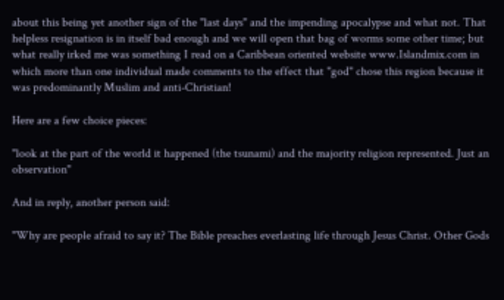about this being yet another sign of the "last days" and the impending apocalypse and what not. That helpless resignation is in itself bad enough and we will open that bag of worms some other time; but what really irked me was something I read on a Caribbean oriented website www.Islandmix.com in which more than one individual made comments to the effect that "god" chose this region because it was predominantly Muslim and anti-Christian!

Here are a few choice pieces:

"look at the part of the world it happened (the tsunami) and the majority religion represented. Just an observation"

And in reply, another person said:

"Why are people afraid to say it? The Bible preaches everlasting life through Jesus Christ. Other Gods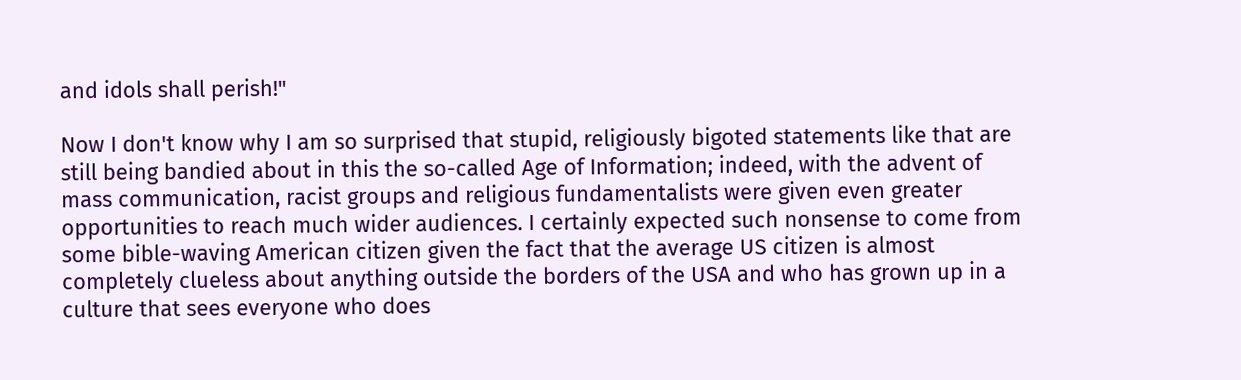and idols shall perish!"

Now I don't know why I am so surprised that stupid, religiously bigoted statements like that are still being bandied about in this the so-called Age of Information; indeed, with the advent of mass communication, racist groups and religious fundamentalists were given even greater opportunities to reach much wider audiences. I certainly expected such nonsense to come from some bible-waving American citizen given the fact that the average US citizen is almost completely clueless about anything outside the borders of the USA and who has grown up in a culture that sees everyone who does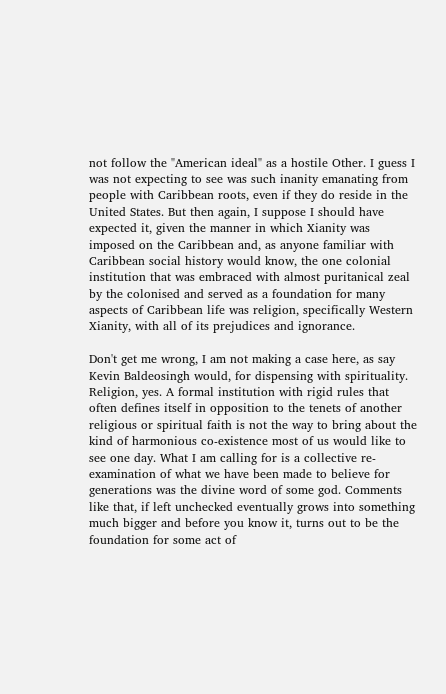not follow the "American ideal" as a hostile Other. I guess I was not expecting to see was such inanity emanating from people with Caribbean roots, even if they do reside in the United States. But then again, I suppose I should have expected it, given the manner in which Xianity was imposed on the Caribbean and, as anyone familiar with Caribbean social history would know, the one colonial institution that was embraced with almost puritanical zeal by the colonised and served as a foundation for many aspects of Caribbean life was religion, specifically Western Xianity, with all of its prejudices and ignorance.

Don't get me wrong, I am not making a case here, as say Kevin Baldeosingh would, for dispensing with spirituality. Religion, yes. A formal institution with rigid rules that often defines itself in opposition to the tenets of another religious or spiritual faith is not the way to bring about the kind of harmonious co-existence most of us would like to see one day. What I am calling for is a collective re-examination of what we have been made to believe for generations was the divine word of some god. Comments like that, if left unchecked eventually grows into something much bigger and before you know it, turns out to be the foundation for some act of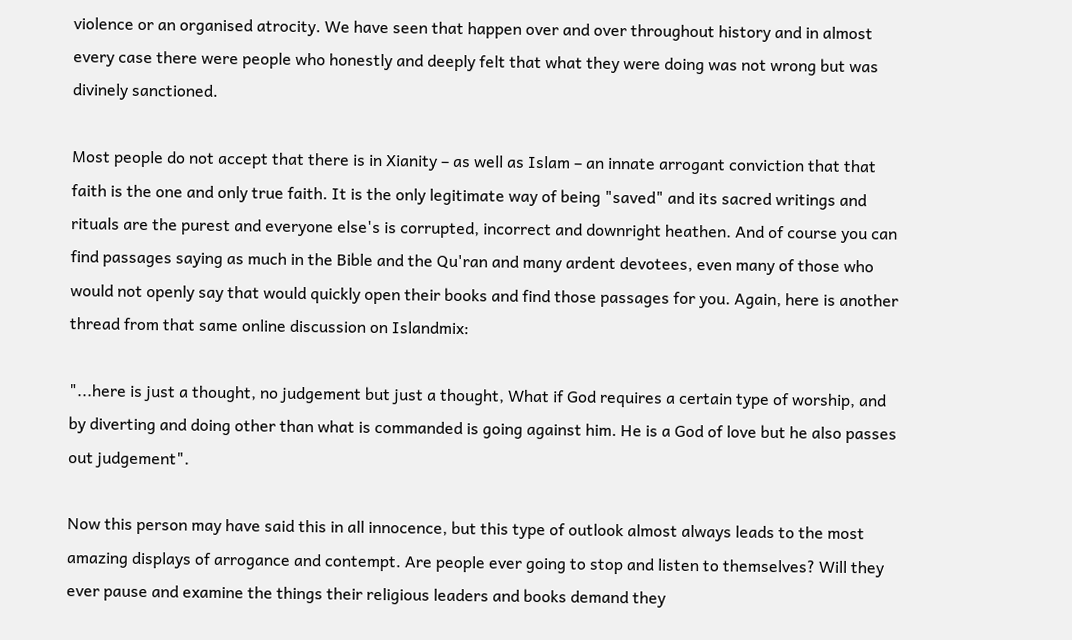violence or an organised atrocity. We have seen that happen over and over throughout history and in almost every case there were people who honestly and deeply felt that what they were doing was not wrong but was divinely sanctioned.

Most people do not accept that there is in Xianity – as well as Islam – an innate arrogant conviction that that faith is the one and only true faith. It is the only legitimate way of being "saved" and its sacred writings and rituals are the purest and everyone else's is corrupted, incorrect and downright heathen. And of course you can find passages saying as much in the Bible and the Qu'ran and many ardent devotees, even many of those who would not openly say that would quickly open their books and find those passages for you. Again, here is another thread from that same online discussion on Islandmix:

"...here is just a thought, no judgement but just a thought, What if God requires a certain type of worship, and by diverting and doing other than what is commanded is going against him. He is a God of love but he also passes out judgement".

Now this person may have said this in all innocence, but this type of outlook almost always leads to the most amazing displays of arrogance and contempt. Are people ever going to stop and listen to themselves? Will they ever pause and examine the things their religious leaders and books demand they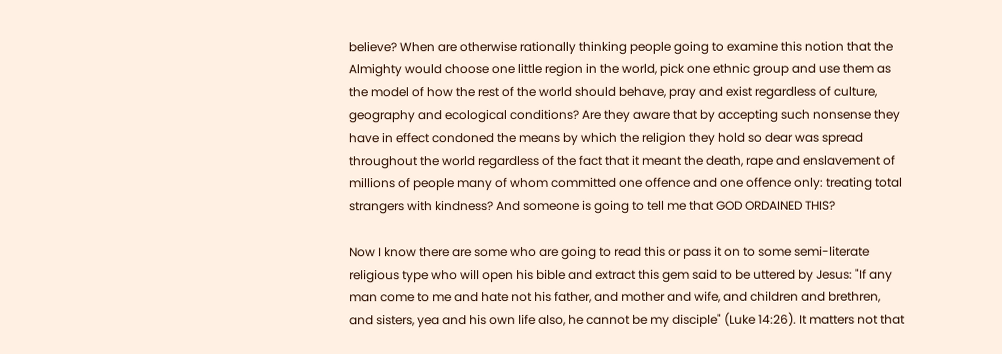believe? When are otherwise rationally thinking people going to examine this notion that the Almighty would choose one little region in the world, pick one ethnic group and use them as the model of how the rest of the world should behave, pray and exist regardless of culture, geography and ecological conditions? Are they aware that by accepting such nonsense they have in effect condoned the means by which the religion they hold so dear was spread throughout the world regardless of the fact that it meant the death, rape and enslavement of millions of people many of whom committed one offence and one offence only: treating total strangers with kindness? And someone is going to tell me that GOD ORDAINED THIS?

Now I know there are some who are going to read this or pass it on to some semi-literate religious type who will open his bible and extract this gem said to be uttered by Jesus: "If any man come to me and hate not his father, and mother and wife, and children and brethren, and sisters, yea and his own life also, he cannot be my disciple" (Luke 14:26). It matters not that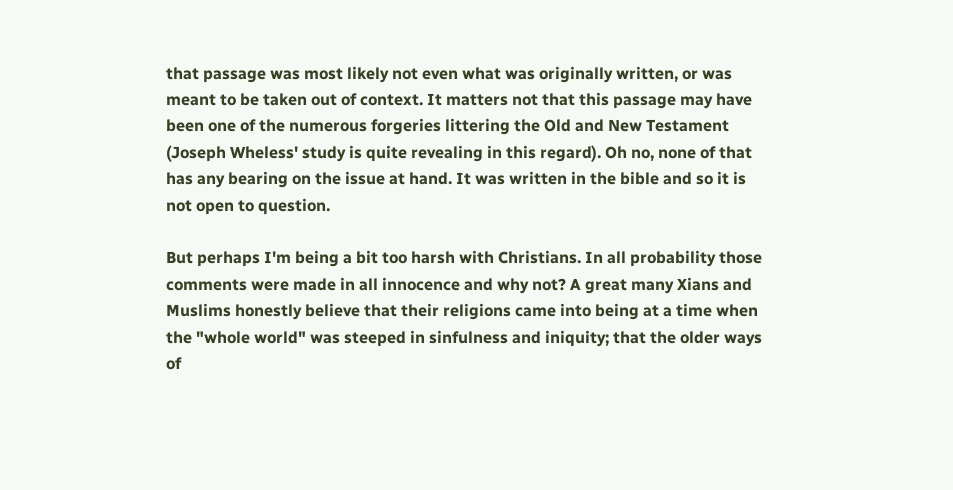that passage was most likely not even what was originally written, or was meant to be taken out of context. It matters not that this passage may have been one of the numerous forgeries littering the Old and New Testament (Joseph Wheless' study is quite revealing in this regard). Oh no, none of that has any bearing on the issue at hand. It was written in the bible and so it is not open to question.

But perhaps I'm being a bit too harsh with Christians. In all probability those comments were made in all innocence and why not? A great many Xians and Muslims honestly believe that their religions came into being at a time when the "whole world" was steeped in sinfulness and iniquity; that the older ways of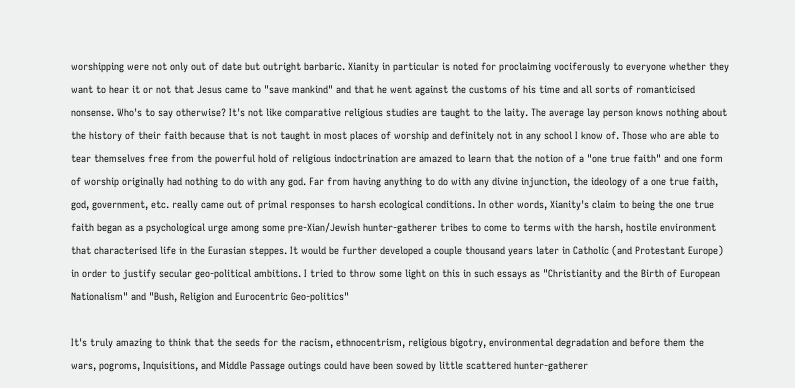worshipping were not only out of date but outright barbaric. Xianity in particular is noted for proclaiming vociferously to everyone whether they want to hear it or not that Jesus came to "save mankind" and that he went against the customs of his time and all sorts of romanticised nonsense. Who's to say otherwise? It's not like comparative religious studies are taught to the laity. The average lay person knows nothing about the history of their faith because that is not taught in most places of worship and definitely not in any school I know of. Those who are able to tear themselves free from the powerful hold of religious indoctrination are amazed to learn that the notion of a "one true faith" and one form of worship originally had nothing to do with any god. Far from having anything to do with any divine injunction, the ideology of a one true faith, god, government, etc. really came out of primal responses to harsh ecological conditions. In other words, Xianity's claim to being the one true faith began as a psychological urge among some pre-Xian/Jewish hunter-gatherer tribes to come to terms with the harsh, hostile environment that characterised life in the Eurasian steppes. It would be further developed a couple thousand years later in Catholic (and Protestant Europe) in order to justify secular geo-political ambitions. I tried to throw some light on this in such essays as "Christianity and the Birth of European Nationalism" and "Bush, Religion and Eurocentric Geo-politics"

It's truly amazing to think that the seeds for the racism, ethnocentrism, religious bigotry, environmental degradation and before them the wars, pogroms, Inquisitions, and Middle Passage outings could have been sowed by little scattered hunter-gatherer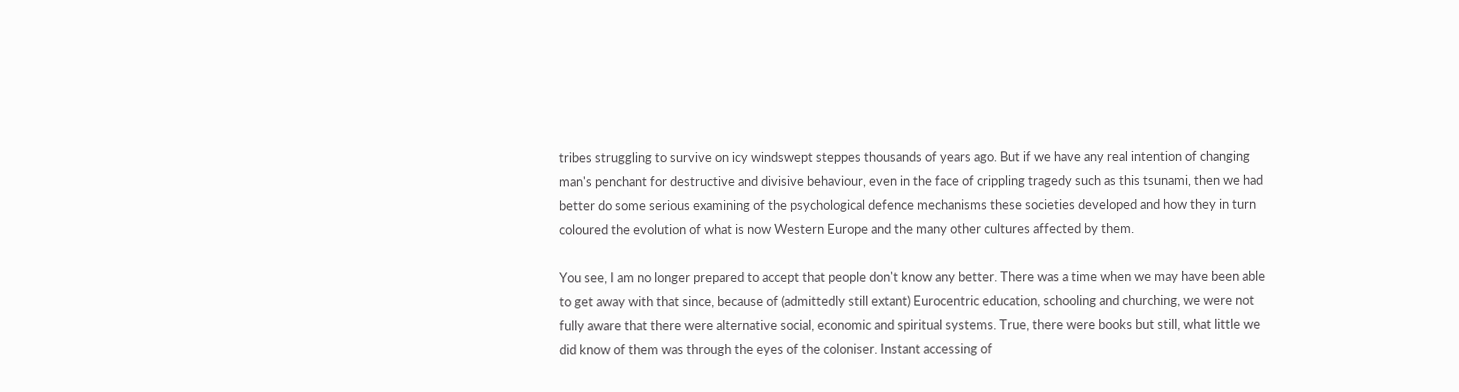tribes struggling to survive on icy windswept steppes thousands of years ago. But if we have any real intention of changing man's penchant for destructive and divisive behaviour, even in the face of crippling tragedy such as this tsunami, then we had better do some serious examining of the psychological defence mechanisms these societies developed and how they in turn coloured the evolution of what is now Western Europe and the many other cultures affected by them.

You see, I am no longer prepared to accept that people don't know any better. There was a time when we may have been able to get away with that since, because of (admittedly still extant) Eurocentric education, schooling and churching, we were not fully aware that there were alternative social, economic and spiritual systems. True, there were books but still, what little we did know of them was through the eyes of the coloniser. Instant accessing of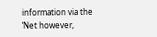information via the ‘Net however,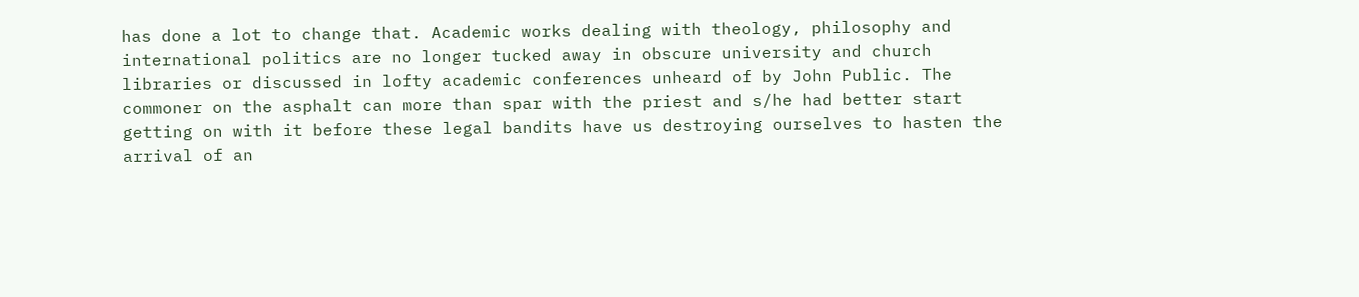has done a lot to change that. Academic works dealing with theology, philosophy and international politics are no longer tucked away in obscure university and church libraries or discussed in lofty academic conferences unheard of by John Public. The commoner on the asphalt can more than spar with the priest and s/he had better start getting on with it before these legal bandits have us destroying ourselves to hasten the arrival of an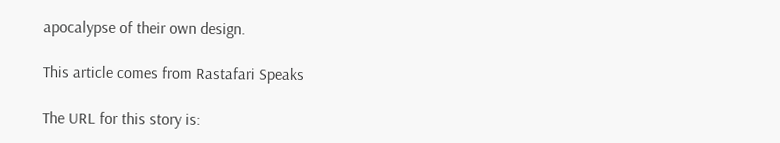apocalypse of their own design.

This article comes from Rastafari Speaks

The URL for this story is: